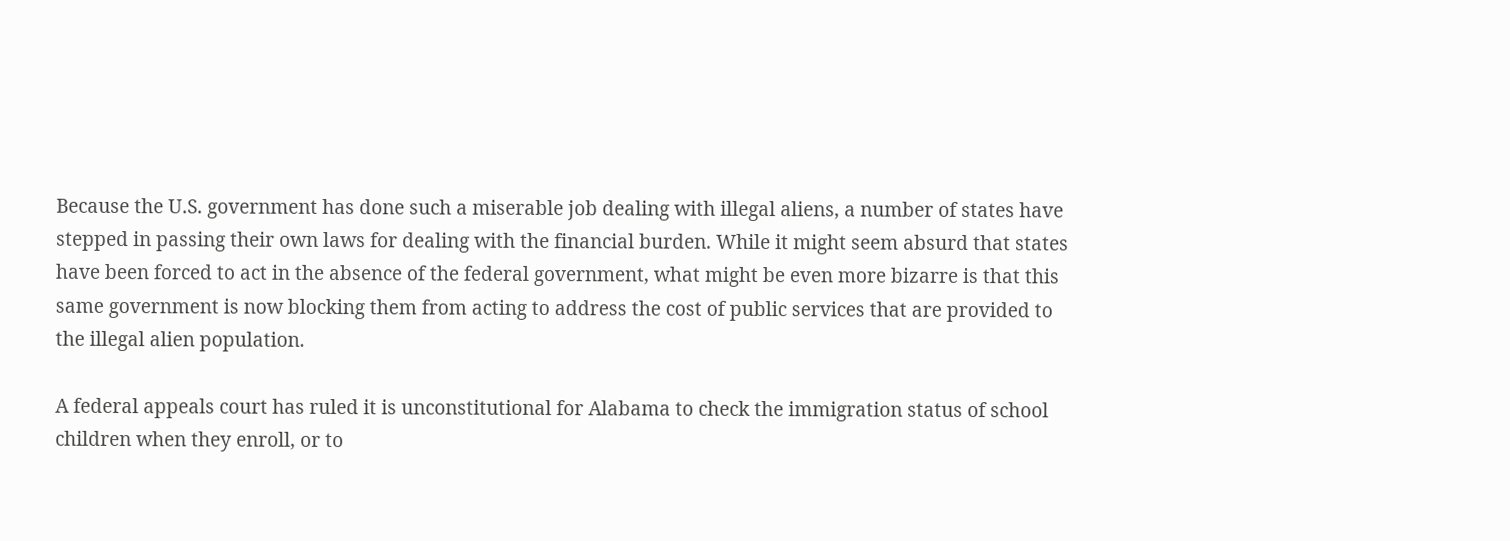Because the U.S. government has done such a miserable job dealing with illegal aliens, a number of states have stepped in passing their own laws for dealing with the financial burden. While it might seem absurd that states have been forced to act in the absence of the federal government, what might be even more bizarre is that this same government is now blocking them from acting to address the cost of public services that are provided to the illegal alien population.

A federal appeals court has ruled it is unconstitutional for Alabama to check the immigration status of school children when they enroll, or to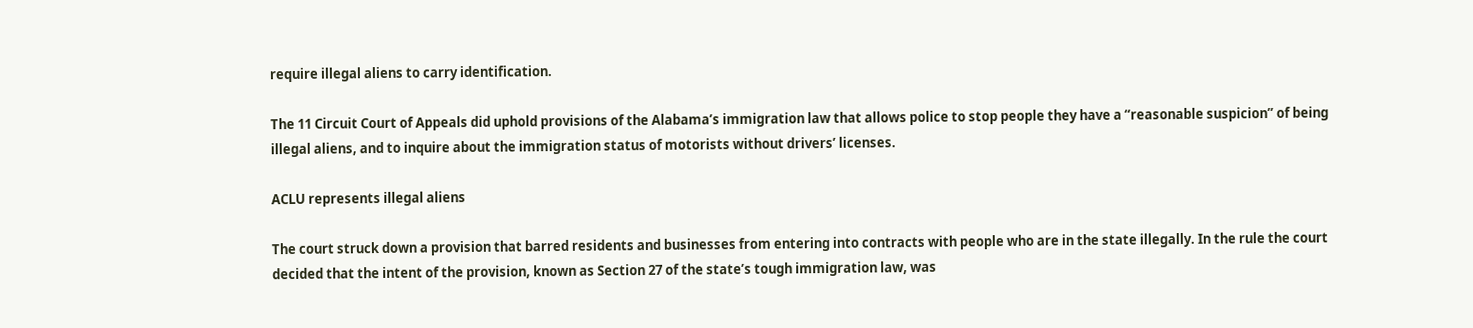require illegal aliens to carry identification.

The 11 Circuit Court of Appeals did uphold provisions of the Alabama’s immigration law that allows police to stop people they have a “reasonable suspicion” of being illegal aliens, and to inquire about the immigration status of motorists without drivers’ licenses.

ACLU represents illegal aliens

The court struck down a provision that barred residents and businesses from entering into contracts with people who are in the state illegally. In the rule the court decided that the intent of the provision, known as Section 27 of the state’s tough immigration law, was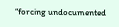“forcing undocumented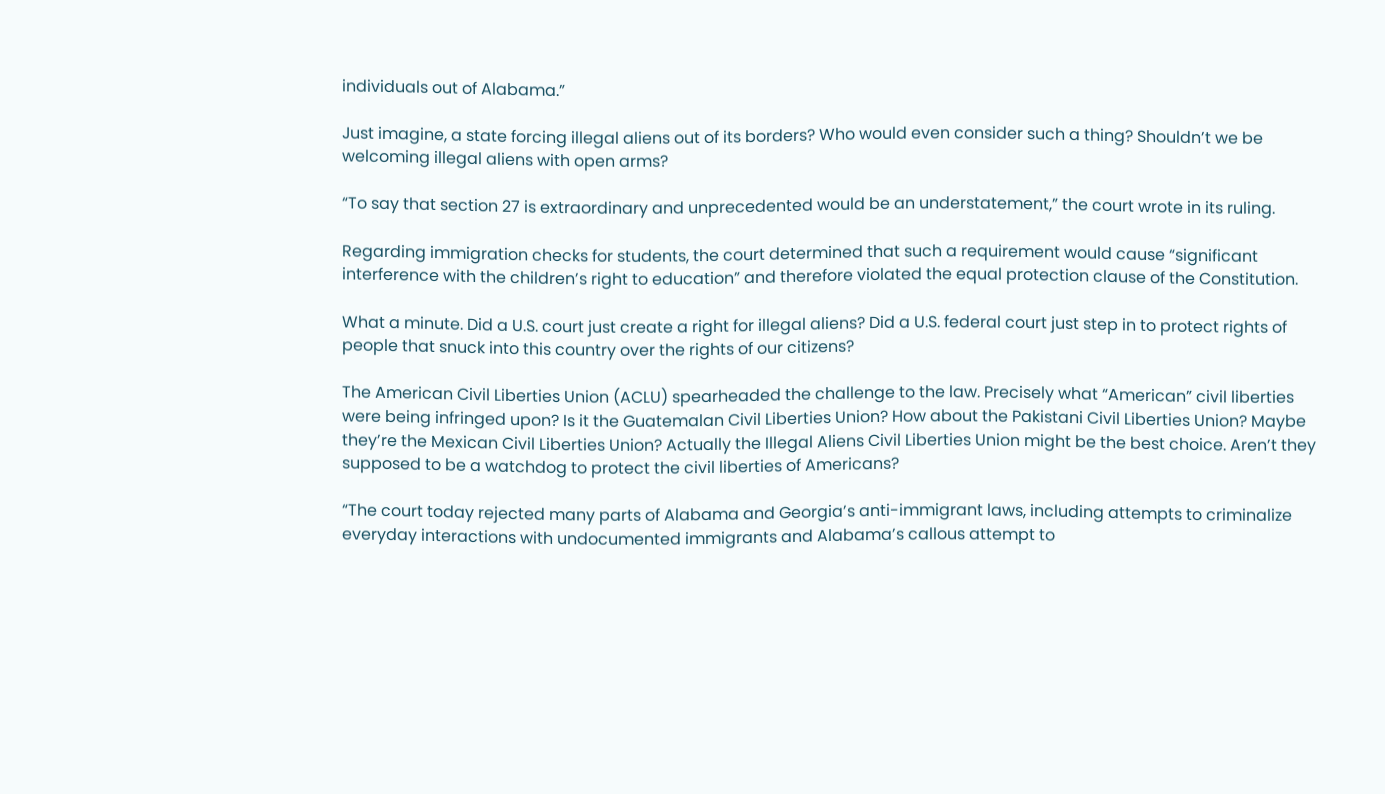individuals out of Alabama.”

Just imagine, a state forcing illegal aliens out of its borders? Who would even consider such a thing? Shouldn’t we be welcoming illegal aliens with open arms?

“To say that section 27 is extraordinary and unprecedented would be an understatement,” the court wrote in its ruling.

Regarding immigration checks for students, the court determined that such a requirement would cause “significant interference with the children’s right to education” and therefore violated the equal protection clause of the Constitution.

What a minute. Did a U.S. court just create a right for illegal aliens? Did a U.S. federal court just step in to protect rights of people that snuck into this country over the rights of our citizens?

The American Civil Liberties Union (ACLU) spearheaded the challenge to the law. Precisely what “American” civil liberties were being infringed upon? Is it the Guatemalan Civil Liberties Union? How about the Pakistani Civil Liberties Union? Maybe they’re the Mexican Civil Liberties Union? Actually the Illegal Aliens Civil Liberties Union might be the best choice. Aren’t they supposed to be a watchdog to protect the civil liberties of Americans?

“The court today rejected many parts of Alabama and Georgia’s anti-immigrant laws, including attempts to criminalize everyday interactions with undocumented immigrants and Alabama’s callous attempt to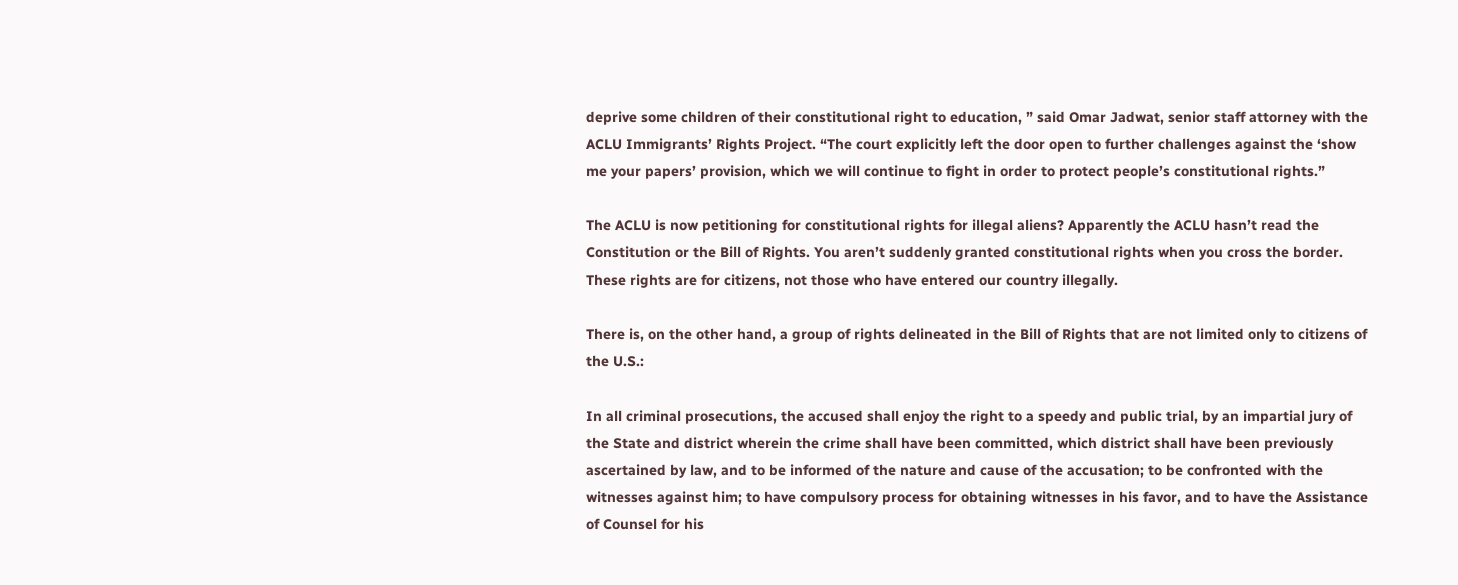deprive some children of their constitutional right to education, ” said Omar Jadwat, senior staff attorney with the ACLU Immigrants’ Rights Project. “The court explicitly left the door open to further challenges against the ‘show me your papers’ provision, which we will continue to fight in order to protect people’s constitutional rights.”

The ACLU is now petitioning for constitutional rights for illegal aliens? Apparently the ACLU hasn’t read the Constitution or the Bill of Rights. You aren’t suddenly granted constitutional rights when you cross the border. These rights are for citizens, not those who have entered our country illegally.

There is, on the other hand, a group of rights delineated in the Bill of Rights that are not limited only to citizens of the U.S.:

In all criminal prosecutions, the accused shall enjoy the right to a speedy and public trial, by an impartial jury of the State and district wherein the crime shall have been committed, which district shall have been previously ascertained by law, and to be informed of the nature and cause of the accusation; to be confronted with the witnesses against him; to have compulsory process for obtaining witnesses in his favor, and to have the Assistance of Counsel for his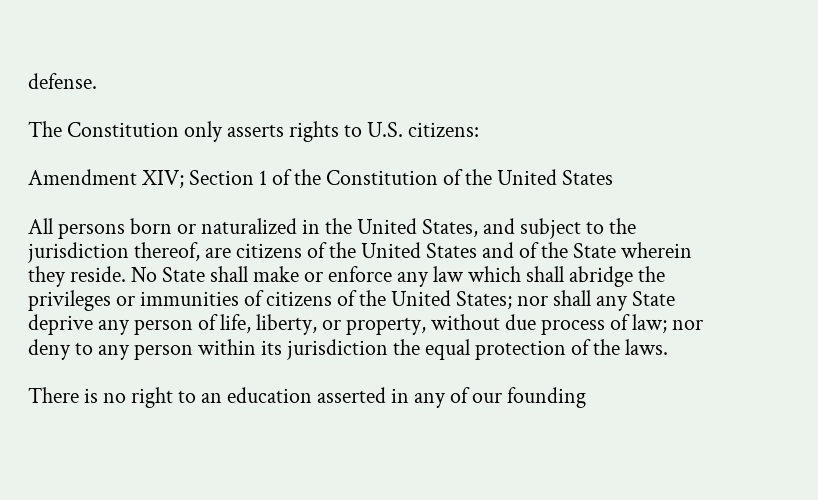defense.

The Constitution only asserts rights to U.S. citizens:

Amendment XIV; Section 1 of the Constitution of the United States

All persons born or naturalized in the United States, and subject to the jurisdiction thereof, are citizens of the United States and of the State wherein they reside. No State shall make or enforce any law which shall abridge the privileges or immunities of citizens of the United States; nor shall any State deprive any person of life, liberty, or property, without due process of law; nor deny to any person within its jurisdiction the equal protection of the laws.

There is no right to an education asserted in any of our founding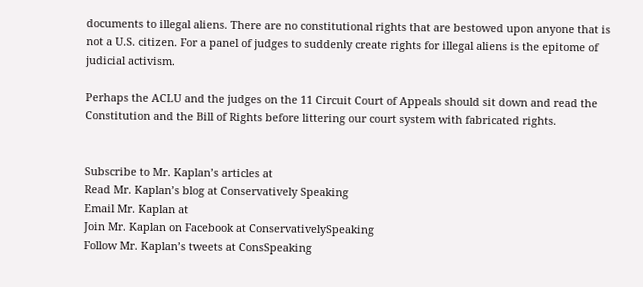documents to illegal aliens. There are no constitutional rights that are bestowed upon anyone that is not a U.S. citizen. For a panel of judges to suddenly create rights for illegal aliens is the epitome of judicial activism.

Perhaps the ACLU and the judges on the 11 Circuit Court of Appeals should sit down and read the Constitution and the Bill of Rights before littering our court system with fabricated rights.


Subscribe to Mr. Kaplan’s articles at
Read Mr. Kaplan’s blog at Conservatively Speaking
Email Mr. Kaplan at
Join Mr. Kaplan on Facebook at ConservativelySpeaking
Follow Mr. Kaplan’s tweets at ConsSpeaking